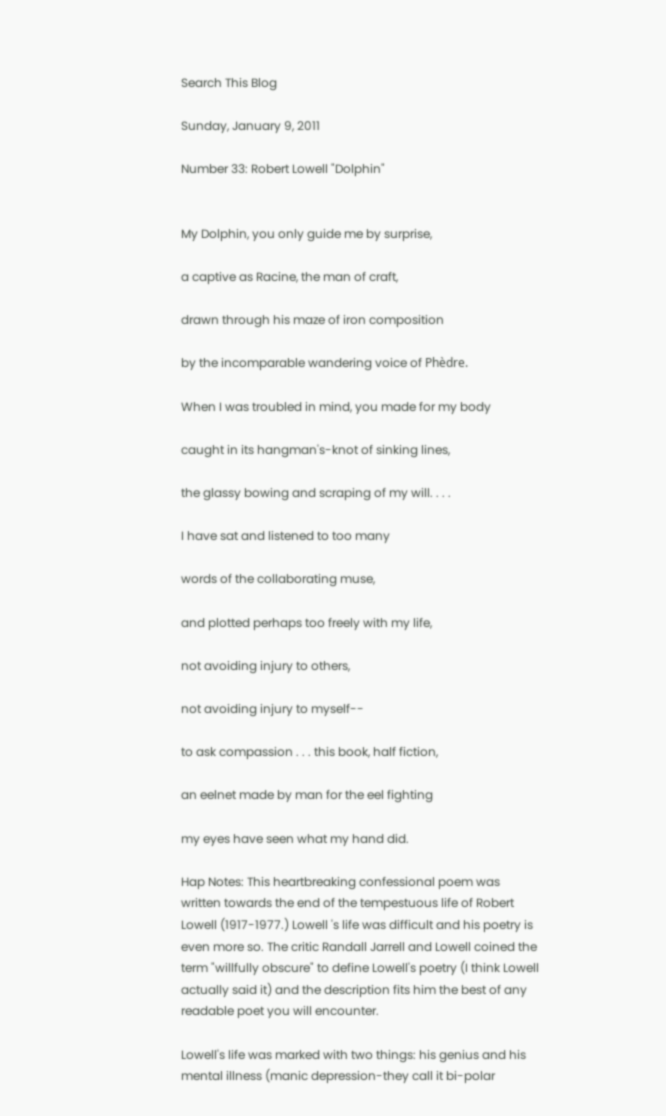Search This Blog

Sunday, January 9, 2011

Number 33: Robert Lowell "Dolphin"


My Dolphin, you only guide me by surprise,

a captive as Racine, the man of craft,

drawn through his maze of iron composition

by the incomparable wandering voice of Phèdre.

When I was troubled in mind, you made for my body

caught in its hangman's-knot of sinking lines,

the glassy bowing and scraping of my will. . . .

I have sat and listened to too many

words of the collaborating muse,

and plotted perhaps too freely with my life,

not avoiding injury to others,

not avoiding injury to myself--

to ask compassion . . . this book, half fiction,

an eelnet made by man for the eel fighting

my eyes have seen what my hand did.

Hap Notes: This heartbreaking confessional poem was written towards the end of the tempestuous life of Robert Lowell (1917-1977.) Lowell 's life was difficult and his poetry is even more so. The critic Randall Jarrell and Lowell coined the term "willfully obscure" to define Lowell's poetry (I think Lowell actually said it) and the description fits him the best of any readable poet you will encounter.

Lowell's life was marked with two things: his genius and his mental illness (manic depression-they call it bi-polar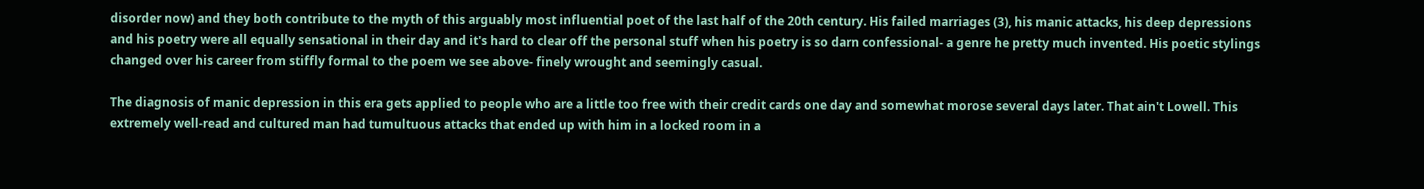disorder now) and they both contribute to the myth of this arguably most influential poet of the last half of the 20th century. His failed marriages (3), his manic attacks, his deep depressions and his poetry were all equally sensational in their day and it's hard to clear off the personal stuff when his poetry is so darn confessional- a genre he pretty much invented. His poetic stylings changed over his career from stiffly formal to the poem we see above- finely wrought and seemingly casual.

The diagnosis of manic depression in this era gets applied to people who are a little too free with their credit cards one day and somewhat morose several days later. That ain't Lowell. This extremely well-read and cultured man had tumultuous attacks that ended up with him in a locked room in a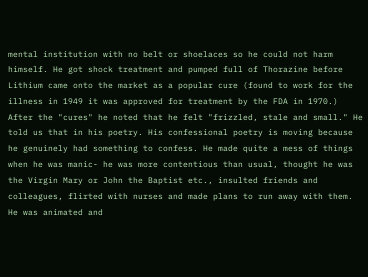mental institution with no belt or shoelaces so he could not harm himself. He got shock treatment and pumped full of Thorazine before Lithium came onto the market as a popular cure (found to work for the illness in 1949 it was approved for treatment by the FDA in 1970.) After the "cures" he noted that he felt "frizzled, stale and small." He told us that in his poetry. His confessional poetry is moving because he genuinely had something to confess. He made quite a mess of things when he was manic- he was more contentious than usual, thought he was the Virgin Mary or John the Baptist etc., insulted friends and colleagues, flirted with nurses and made plans to run away with them. He was animated and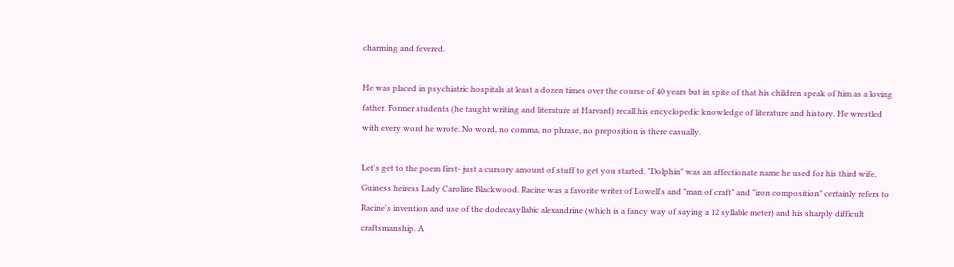charming and fevered.

He was placed in psychiatric hospitals at least a dozen times over the course of 40 years but in spite of that his children speak of him as a loving father. Former students (he taught writing and literature at Harvard) recall his encyclopedic knowledge of literature and history. He wrestled with every word he wrote. No word, no comma, no phrase, no preposition is there casually.

Let's get to the poem first- just a cursory amount of stuff to get you started. "Dolphin" was an affectionate name he used for his third wife, Guiness heiress Lady Caroline Blackwood. Racine was a favorite writer of Lowell's and "man of craft" and "iron composition" certainly refers to Racine's invention and use of the dodecasyllabic alexandrine (which is a fancy way of saying a 12 syllable meter) and his sharply difficult craftsmanship. A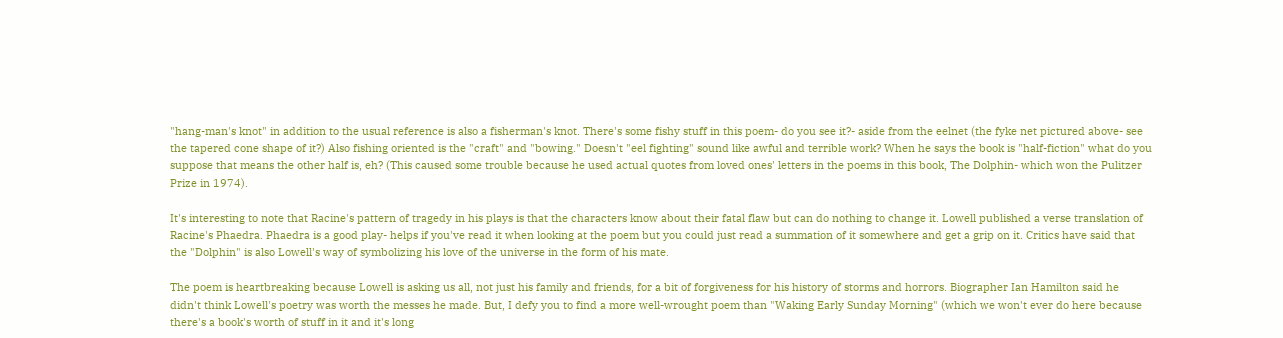"hang-man's knot" in addition to the usual reference is also a fisherman's knot. There's some fishy stuff in this poem- do you see it?- aside from the eelnet (the fyke net pictured above- see the tapered cone shape of it?) Also fishing oriented is the "craft" and "bowing." Doesn't "eel fighting" sound like awful and terrible work? When he says the book is "half-fiction" what do you suppose that means the other half is, eh? (This caused some trouble because he used actual quotes from loved ones' letters in the poems in this book, The Dolphin- which won the Pulitzer Prize in 1974).

It's interesting to note that Racine's pattern of tragedy in his plays is that the characters know about their fatal flaw but can do nothing to change it. Lowell published a verse translation of Racine's Phaedra. Phaedra is a good play- helps if you've read it when looking at the poem but you could just read a summation of it somewhere and get a grip on it. Critics have said that the "Dolphin" is also Lowell's way of symbolizing his love of the universe in the form of his mate.

The poem is heartbreaking because Lowell is asking us all, not just his family and friends, for a bit of forgiveness for his history of storms and horrors. Biographer Ian Hamilton said he didn't think Lowell's poetry was worth the messes he made. But, I defy you to find a more well-wrought poem than "Waking Early Sunday Morning" (which we won't ever do here because there's a book's worth of stuff in it and it's long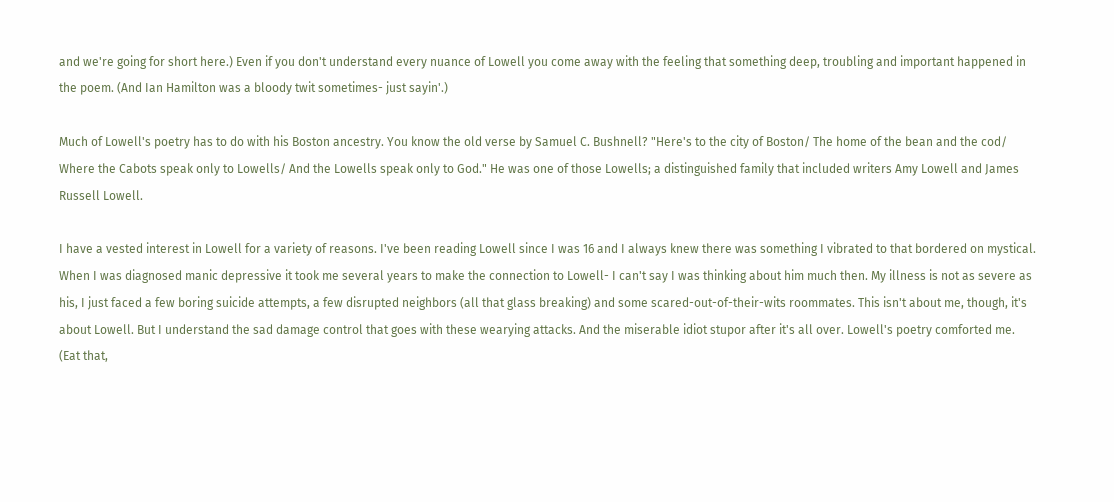and we're going for short here.) Even if you don't understand every nuance of Lowell you come away with the feeling that something deep, troubling and important happened in the poem. (And Ian Hamilton was a bloody twit sometimes- just sayin'.)

Much of Lowell's poetry has to do with his Boston ancestry. You know the old verse by Samuel C. Bushnell? "Here's to the city of Boston/ The home of the bean and the cod/ Where the Cabots speak only to Lowells/ And the Lowells speak only to God." He was one of those Lowells; a distinguished family that included writers Amy Lowell and James Russell Lowell.

I have a vested interest in Lowell for a variety of reasons. I've been reading Lowell since I was 16 and I always knew there was something I vibrated to that bordered on mystical. When I was diagnosed manic depressive it took me several years to make the connection to Lowell- I can't say I was thinking about him much then. My illness is not as severe as his, I just faced a few boring suicide attempts, a few disrupted neighbors (all that glass breaking) and some scared-out-of-their-wits roommates. This isn't about me, though, it's about Lowell. But I understand the sad damage control that goes with these wearying attacks. And the miserable idiot stupor after it's all over. Lowell's poetry comforted me. (Eat that,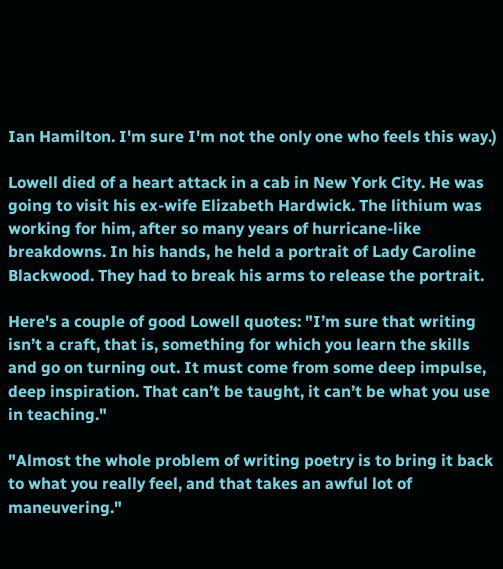Ian Hamilton. I'm sure I'm not the only one who feels this way.)

Lowell died of a heart attack in a cab in New York City. He was going to visit his ex-wife Elizabeth Hardwick. The lithium was working for him, after so many years of hurricane-like breakdowns. In his hands, he held a portrait of Lady Caroline Blackwood. They had to break his arms to release the portrait.

Here's a couple of good Lowell quotes: "I’m sure that writing isn’t a craft, that is, something for which you learn the skills and go on turning out. It must come from some deep impulse, deep inspiration. That can’t be taught, it can’t be what you use in teaching."

"Almost the whole problem of writing poetry is to bring it back to what you really feel, and that takes an awful lot of maneuvering."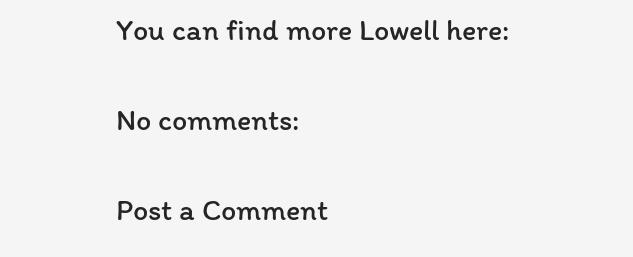You can find more Lowell here:

No comments:

Post a Comment